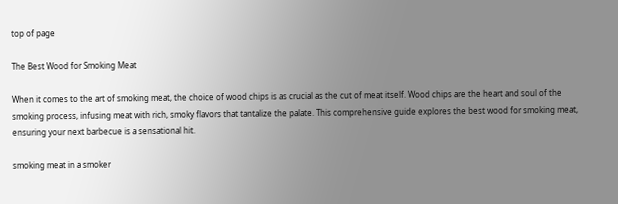top of page

The Best Wood for Smoking Meat

When it comes to the art of smoking meat, the choice of wood chips is as crucial as the cut of meat itself. Wood chips are the heart and soul of the smoking process, infusing meat with rich, smoky flavors that tantalize the palate. This comprehensive guide explores the best wood for smoking meat, ensuring your next barbecue is a sensational hit.

smoking meat in a smoker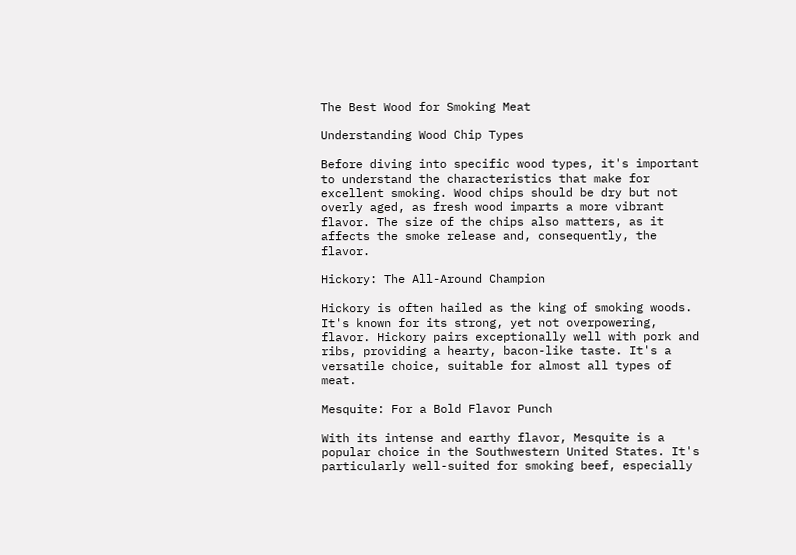The Best Wood for Smoking Meat

Understanding Wood Chip Types

Before diving into specific wood types, it's important to understand the characteristics that make for excellent smoking. Wood chips should be dry but not overly aged, as fresh wood imparts a more vibrant flavor. The size of the chips also matters, as it affects the smoke release and, consequently, the flavor.

Hickory: The All-Around Champion

Hickory is often hailed as the king of smoking woods. It's known for its strong, yet not overpowering, flavor. Hickory pairs exceptionally well with pork and ribs, providing a hearty, bacon-like taste. It's a versatile choice, suitable for almost all types of meat.

Mesquite: For a Bold Flavor Punch

With its intense and earthy flavor, Mesquite is a popular choice in the Southwestern United States. It's particularly well-suited for smoking beef, especially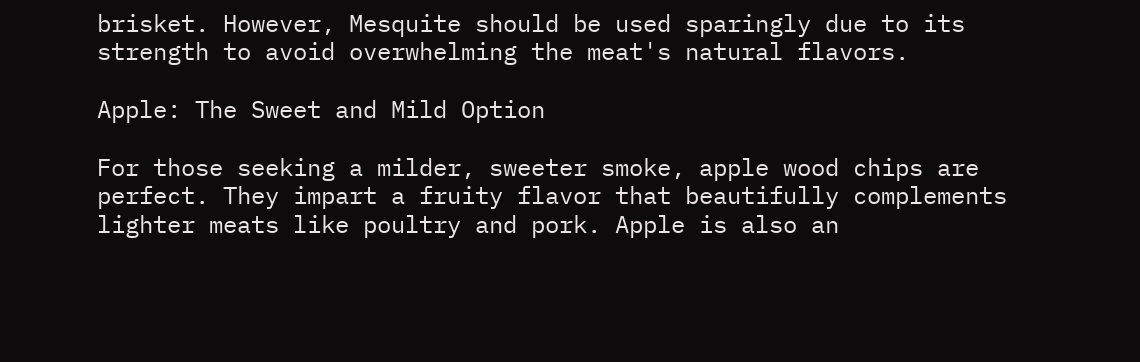brisket. However, Mesquite should be used sparingly due to its strength to avoid overwhelming the meat's natural flavors.

Apple: The Sweet and Mild Option

For those seeking a milder, sweeter smoke, apple wood chips are perfect. They impart a fruity flavor that beautifully complements lighter meats like poultry and pork. Apple is also an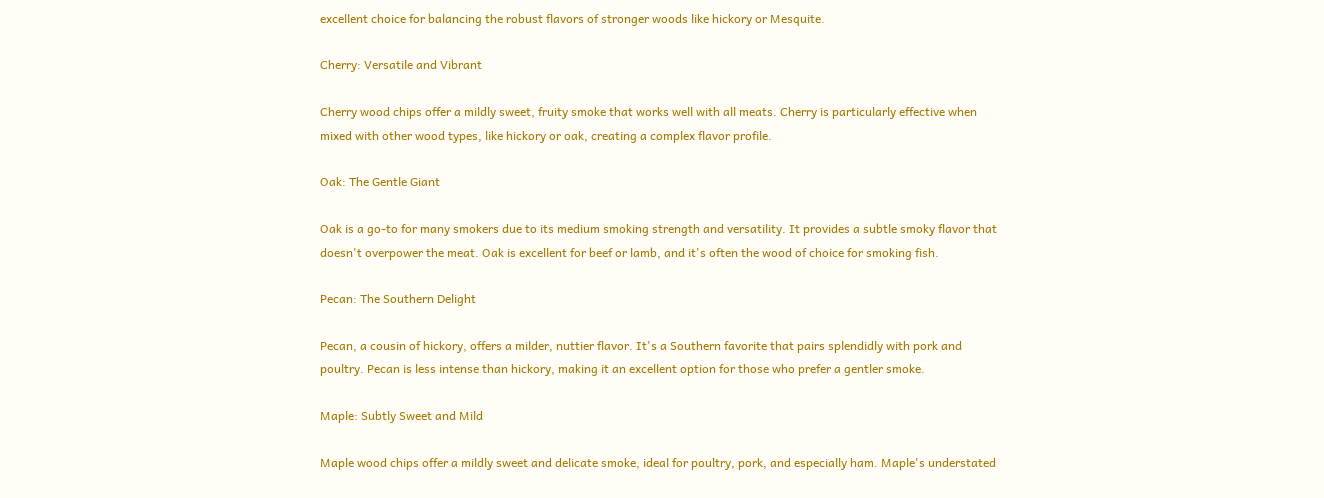excellent choice for balancing the robust flavors of stronger woods like hickory or Mesquite.

Cherry: Versatile and Vibrant

Cherry wood chips offer a mildly sweet, fruity smoke that works well with all meats. Cherry is particularly effective when mixed with other wood types, like hickory or oak, creating a complex flavor profile.

Oak: The Gentle Giant

Oak is a go-to for many smokers due to its medium smoking strength and versatility. It provides a subtle smoky flavor that doesn't overpower the meat. Oak is excellent for beef or lamb, and it's often the wood of choice for smoking fish.

Pecan: The Southern Delight

Pecan, a cousin of hickory, offers a milder, nuttier flavor. It's a Southern favorite that pairs splendidly with pork and poultry. Pecan is less intense than hickory, making it an excellent option for those who prefer a gentler smoke.

Maple: Subtly Sweet and Mild

Maple wood chips offer a mildly sweet and delicate smoke, ideal for poultry, pork, and especially ham. Maple's understated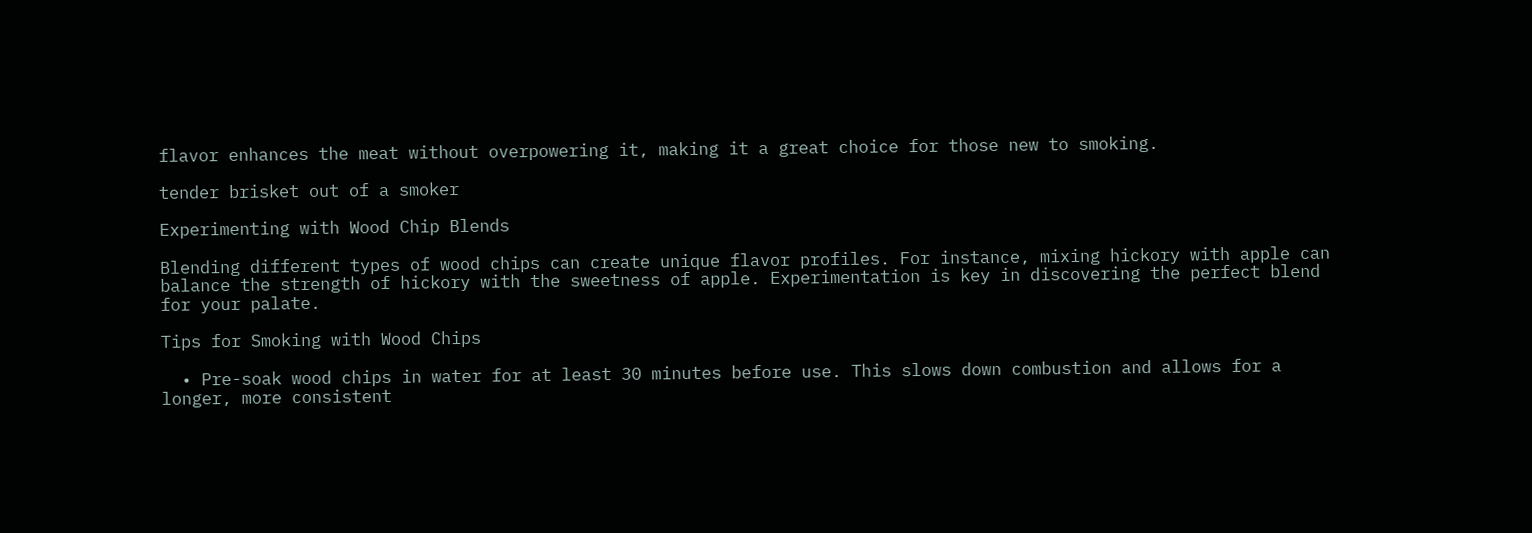flavor enhances the meat without overpowering it, making it a great choice for those new to smoking.

tender brisket out of a smoker

Experimenting with Wood Chip Blends

Blending different types of wood chips can create unique flavor profiles. For instance, mixing hickory with apple can balance the strength of hickory with the sweetness of apple. Experimentation is key in discovering the perfect blend for your palate.

Tips for Smoking with Wood Chips

  • Pre-soak wood chips in water for at least 30 minutes before use. This slows down combustion and allows for a longer, more consistent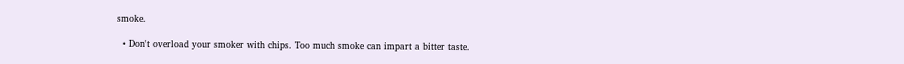smoke.

  • Don't overload your smoker with chips. Too much smoke can impart a bitter taste.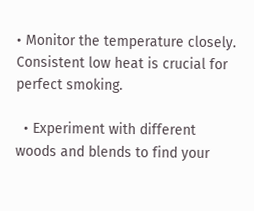• Monitor the temperature closely. Consistent low heat is crucial for perfect smoking.

  • Experiment with different woods and blends to find your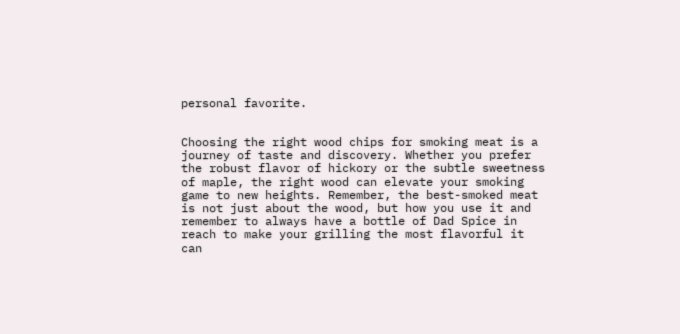personal favorite.


Choosing the right wood chips for smoking meat is a journey of taste and discovery. Whether you prefer the robust flavor of hickory or the subtle sweetness of maple, the right wood can elevate your smoking game to new heights. Remember, the best-smoked meat is not just about the wood, but how you use it and remember to always have a bottle of Dad Spice in reach to make your grilling the most flavorful it can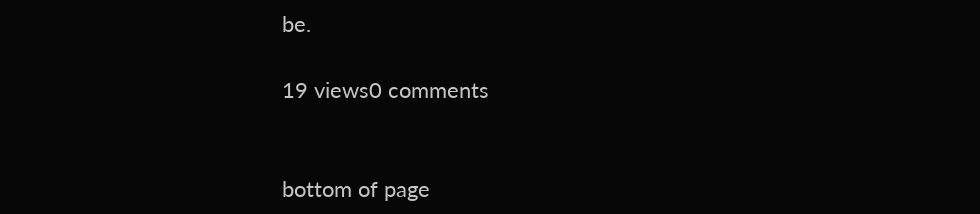be.

19 views0 comments


bottom of page